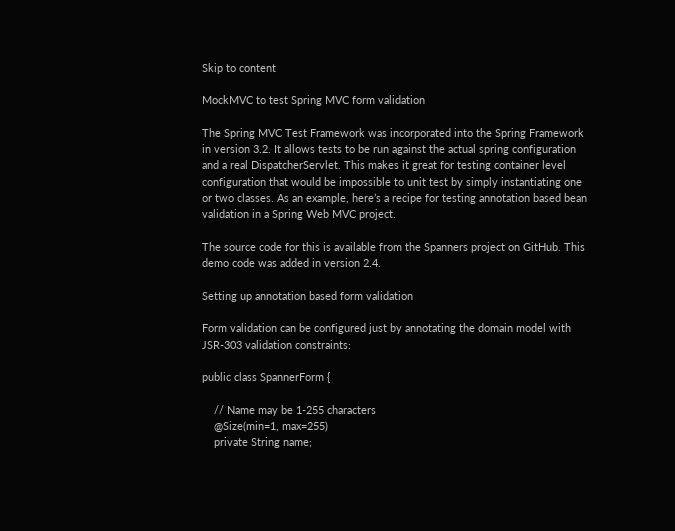Skip to content

MockMVC to test Spring MVC form validation

The Spring MVC Test Framework was incorporated into the Spring Framework in version 3.2. It allows tests to be run against the actual spring configuration and a real DispatcherServlet. This makes it great for testing container level configuration that would be impossible to unit test by simply instantiating one or two classes. As an example, here’s a recipe for testing annotation based bean validation in a Spring Web MVC project.

The source code for this is available from the Spanners project on GitHub. This demo code was added in version 2.4.

Setting up annotation based form validation

Form validation can be configured just by annotating the domain model with JSR-303 validation constraints:

public class SpannerForm {

    // Name may be 1-255 characters
    @Size(min=1, max=255)
    private String name;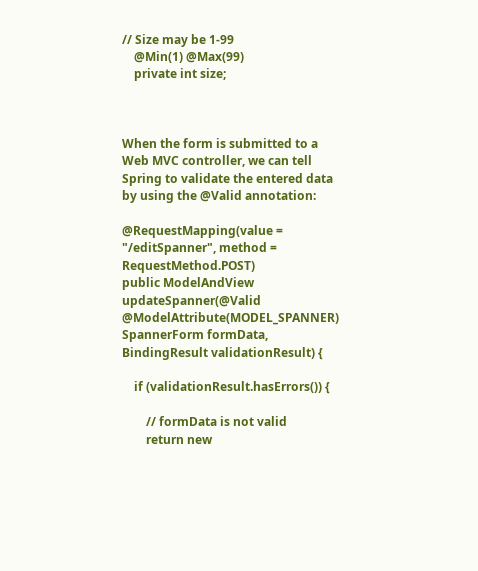// Size may be 1-99
    @Min(1) @Max(99)
    private int size;



When the form is submitted to a Web MVC controller, we can tell Spring to validate the entered data by using the @Valid annotation:

@RequestMapping(value = "/editSpanner", method = RequestMethod.POST)
public ModelAndView updateSpanner(@Valid @ModelAttribute(MODEL_SPANNER) SpannerForm formData, BindingResult validationResult) {

    if (validationResult.hasErrors()) {

        // formData is not valid
        return new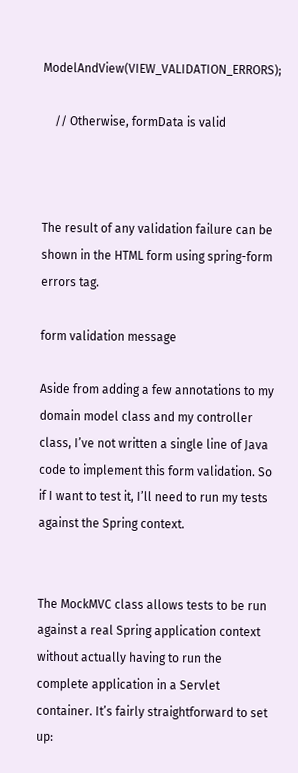ModelAndView(VIEW_VALIDATION_ERRORS);

    // Otherwise, formData is valid



The result of any validation failure can be shown in the HTML form using spring-form errors tag.

form validation message

Aside from adding a few annotations to my domain model class and my controller class, I’ve not written a single line of Java code to implement this form validation. So if I want to test it, I’ll need to run my tests against the Spring context.


The MockMVC class allows tests to be run against a real Spring application context without actually having to run the complete application in a Servlet container. It’s fairly straightforward to set up: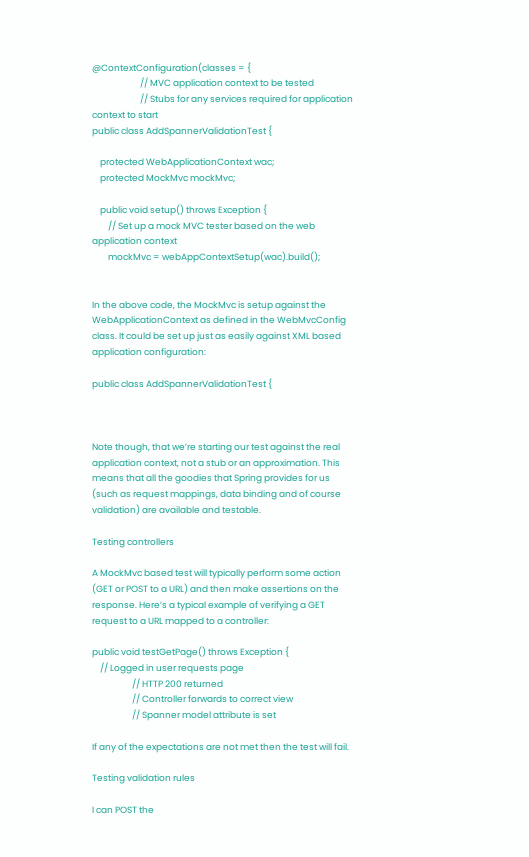@ContextConfiguration(classes = {
                        // MVC application context to be tested
                        // Stubs for any services required for application context to start
public class AddSpannerValidationTest {

    protected WebApplicationContext wac;
    protected MockMvc mockMvc;

    public void setup() throws Exception {
        // Set up a mock MVC tester based on the web application context
        mockMvc = webAppContextSetup(wac).build();


In the above code, the MockMvc is setup against the WebApplicationContext as defined in the WebMvcConfig class. It could be set up just as easily against XML based application configuration:

public class AddSpannerValidationTest {



Note though, that we’re starting our test against the real application context, not a stub or an approximation. This means that all the goodies that Spring provides for us (such as request mappings, data binding and of course validation) are available and testable.

Testing controllers

A MockMvc based test will typically perform some action (GET or POST to a URL) and then make assertions on the response. Here’s a typical example of verifying a GET request to a URL mapped to a controller:

public void testGetPage() throws Exception {
    // Logged in user requests page
                    // HTTP 200 returned
                    // Controller forwards to correct view
                    // Spanner model attribute is set

If any of the expectations are not met then the test will fail.

Testing validation rules

I can POST the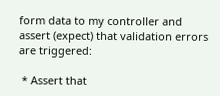form data to my controller and assert (expect) that validation errors are triggered:

 * Assert that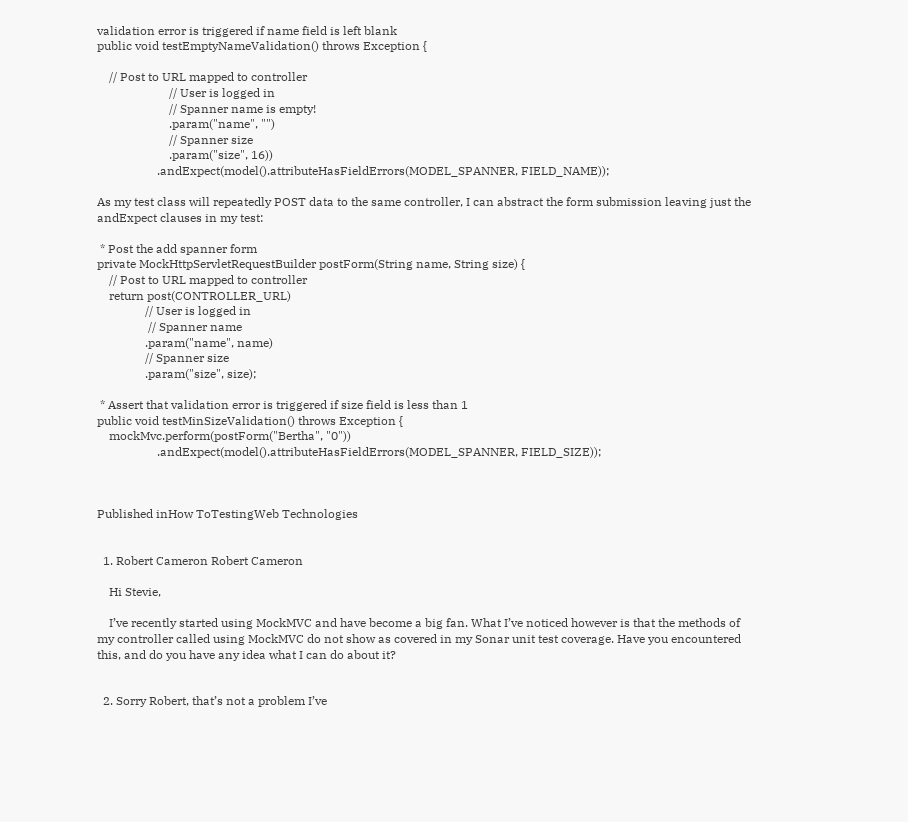validation error is triggered if name field is left blank
public void testEmptyNameValidation() throws Exception {

    // Post to URL mapped to controller
                        // User is logged in
                        // Spanner name is empty!
                        .param("name", "")
                        // Spanner size
                        .param("size", 16))
                    .andExpect(model().attributeHasFieldErrors(MODEL_SPANNER, FIELD_NAME));

As my test class will repeatedly POST data to the same controller, I can abstract the form submission leaving just the andExpect clauses in my test:

 * Post the add spanner form
private MockHttpServletRequestBuilder postForm(String name, String size) {
    // Post to URL mapped to controller
    return post(CONTROLLER_URL)
                // User is logged in
                 // Spanner name
                .param("name", name)
                // Spanner size
                .param("size", size);

 * Assert that validation error is triggered if size field is less than 1
public void testMinSizeValidation() throws Exception {
    mockMvc.perform(postForm("Bertha", "0"))
                    .andExpect(model().attributeHasFieldErrors(MODEL_SPANNER, FIELD_SIZE));



Published inHow ToTestingWeb Technologies


  1. Robert Cameron Robert Cameron

    Hi Stevie,

    I’ve recently started using MockMVC and have become a big fan. What I’ve noticed however is that the methods of my controller called using MockMVC do not show as covered in my Sonar unit test coverage. Have you encountered this, and do you have any idea what I can do about it?


  2. Sorry Robert, that’s not a problem I’ve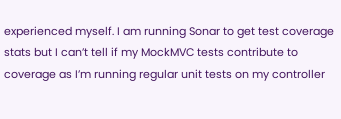experienced myself. I am running Sonar to get test coverage stats but I can’t tell if my MockMVC tests contribute to coverage as I’m running regular unit tests on my controller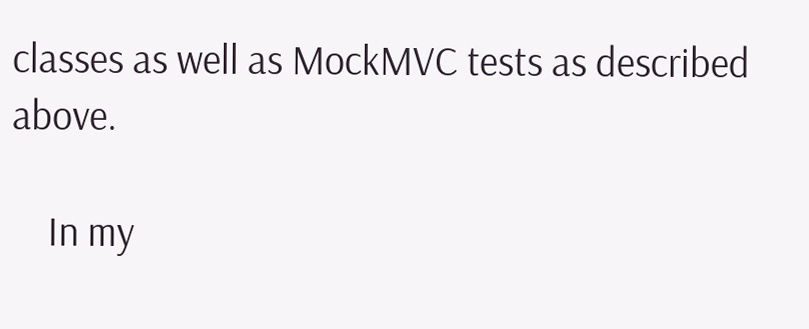classes as well as MockMVC tests as described above.

    In my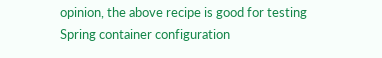opinion, the above recipe is good for testing Spring container configuration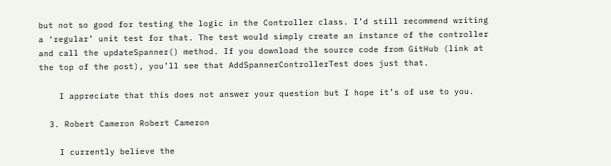but not so good for testing the logic in the Controller class. I’d still recommend writing a ‘regular’ unit test for that. The test would simply create an instance of the controller and call the updateSpanner() method. If you download the source code from GitHub (link at the top of the post), you’ll see that AddSpannerControllerTest does just that.

    I appreciate that this does not answer your question but I hope it’s of use to you.

  3. Robert Cameron Robert Cameron

    I currently believe the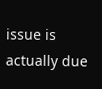issue is actually due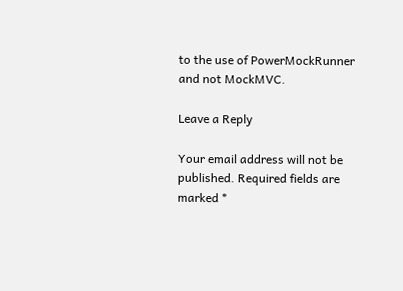to the use of PowerMockRunner and not MockMVC.

Leave a Reply

Your email address will not be published. Required fields are marked *